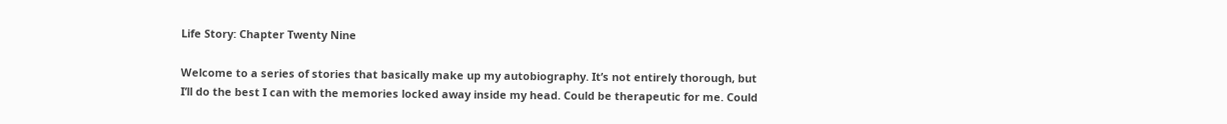Life Story: Chapter Twenty Nine

Welcome to a series of stories that basically make up my autobiography. It’s not entirely thorough, but I’ll do the best I can with the memories locked away inside my head. Could be therapeutic for me. Could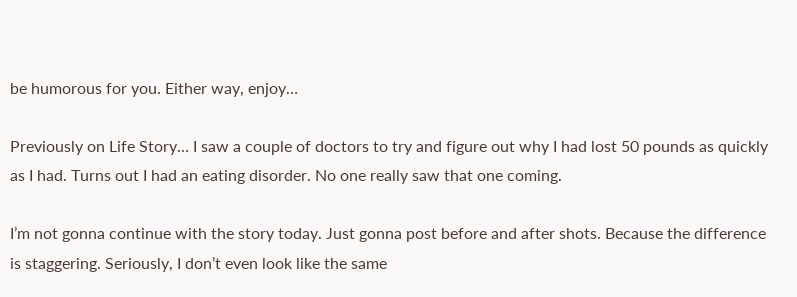be humorous for you. Either way, enjoy…

Previously on Life Story… I saw a couple of doctors to try and figure out why I had lost 50 pounds as quickly as I had. Turns out I had an eating disorder. No one really saw that one coming.

I’m not gonna continue with the story today. Just gonna post before and after shots. Because the difference is staggering. Seriously, I don’t even look like the same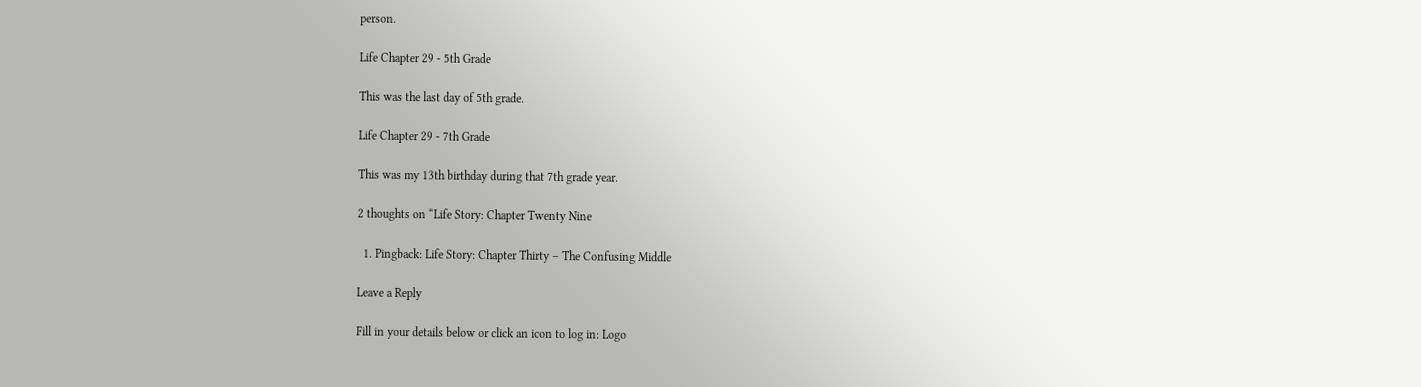person.

Life Chapter 29 - 5th Grade

This was the last day of 5th grade.

Life Chapter 29 - 7th Grade

This was my 13th birthday during that 7th grade year.

2 thoughts on “Life Story: Chapter Twenty Nine

  1. Pingback: Life Story: Chapter Thirty – The Confusing Middle

Leave a Reply

Fill in your details below or click an icon to log in: Logo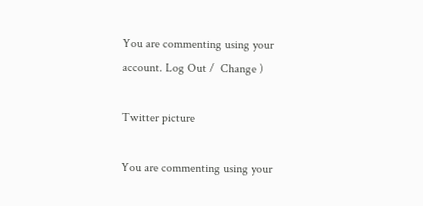You are commenting using your account. Log Out /  Change )

Twitter picture

You are commenting using your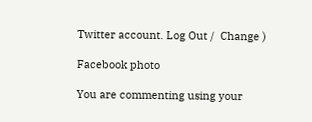Twitter account. Log Out /  Change )

Facebook photo

You are commenting using your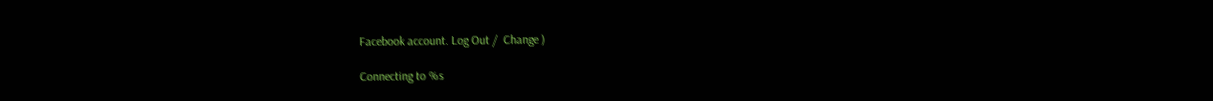Facebook account. Log Out /  Change )

Connecting to %s